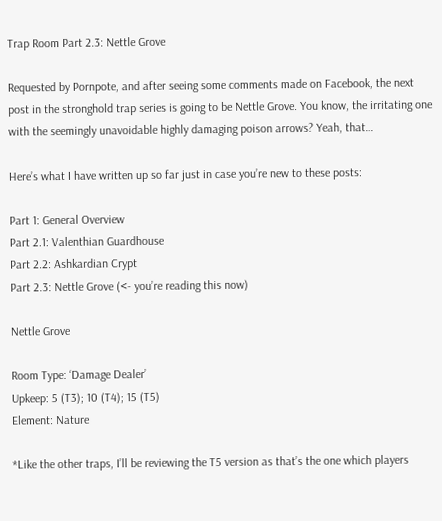Trap Room Part 2.3: Nettle Grove

Requested by Pornpote, and after seeing some comments made on Facebook, the next post in the stronghold trap series is going to be Nettle Grove. You know, the irritating one with the seemingly unavoidable highly damaging poison arrows? Yeah, that…

Here’s what I have written up so far just in case you’re new to these posts:

Part 1: General Overview
Part 2.1: Valenthian Guardhouse
Part 2.2: Ashkardian Crypt
Part 2.3: Nettle Grove (<- you’re reading this now)

Nettle Grove

Room Type: ‘Damage Dealer’
Upkeep: 5 (T3); 10 (T4); 15 (T5)
Element: Nature

*Like the other traps, I’ll be reviewing the T5 version as that’s the one which players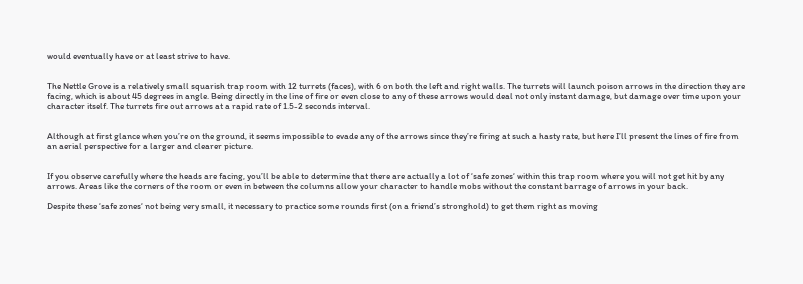would eventually have or at least strive to have.


The Nettle Grove is a relatively small squarish trap room with 12 turrets (faces), with 6 on both the left and right walls. The turrets will launch poison arrows in the direction they are facing, which is about 45 degrees in angle. Being directly in the line of fire or even close to any of these arrows would deal not only instant damage, but damage over time upon your character itself. The turrets fire out arrows at a rapid rate of 1.5-2 seconds interval.


Although at first glance when you’re on the ground, it seems impossible to evade any of the arrows since they’re firing at such a hasty rate, but here I’ll present the lines of fire from an aerial perspective for a larger and clearer picture.


If you observe carefully where the heads are facing, you’ll be able to determine that there are actually a lot of ‘safe zones‘ within this trap room where you will not get hit by any arrows. Areas like the corners of the room or even in between the columns allow your character to handle mobs without the constant barrage of arrows in your back.

Despite these ‘safe zones‘ not being very small, it necessary to practice some rounds first (on a friend’s stronghold) to get them right as moving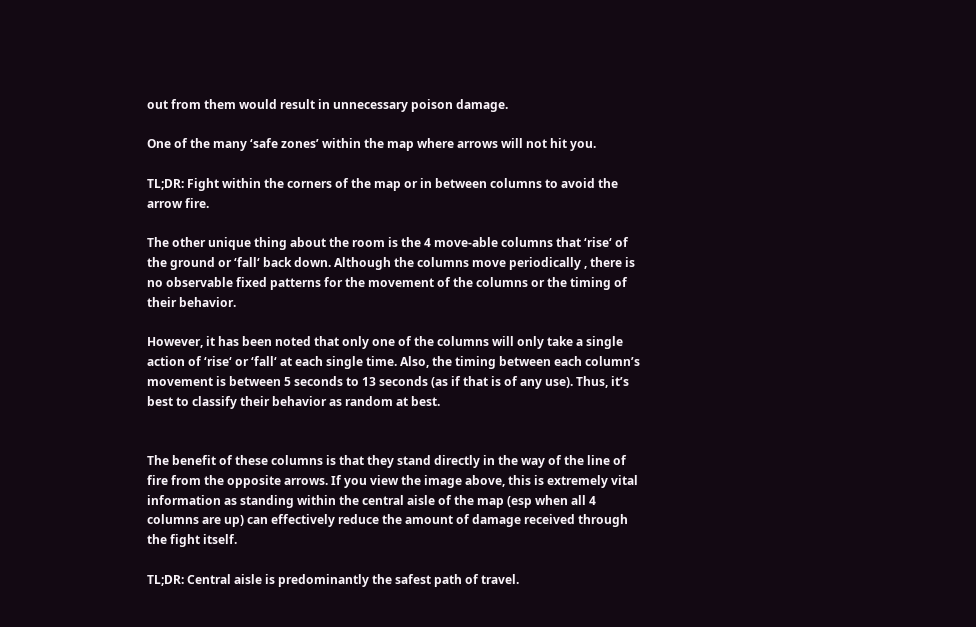out from them would result in unnecessary poison damage.

One of the many ‘safe zones’ within the map where arrows will not hit you.

TL;DR: Fight within the corners of the map or in between columns to avoid the arrow fire.

The other unique thing about the room is the 4 move-able columns that ‘rise‘ of the ground or ‘fall‘ back down. Although the columns move periodically , there is no observable fixed patterns for the movement of the columns or the timing of their behavior.

However, it has been noted that only one of the columns will only take a single action of ‘rise‘ or ‘fall‘ at each single time. Also, the timing between each column’s movement is between 5 seconds to 13 seconds (as if that is of any use). Thus, it’s best to classify their behavior as random at best.


The benefit of these columns is that they stand directly in the way of the line of fire from the opposite arrows. If you view the image above, this is extremely vital information as standing within the central aisle of the map (esp when all 4 columns are up) can effectively reduce the amount of damage received through the fight itself.

TL;DR: Central aisle is predominantly the safest path of travel.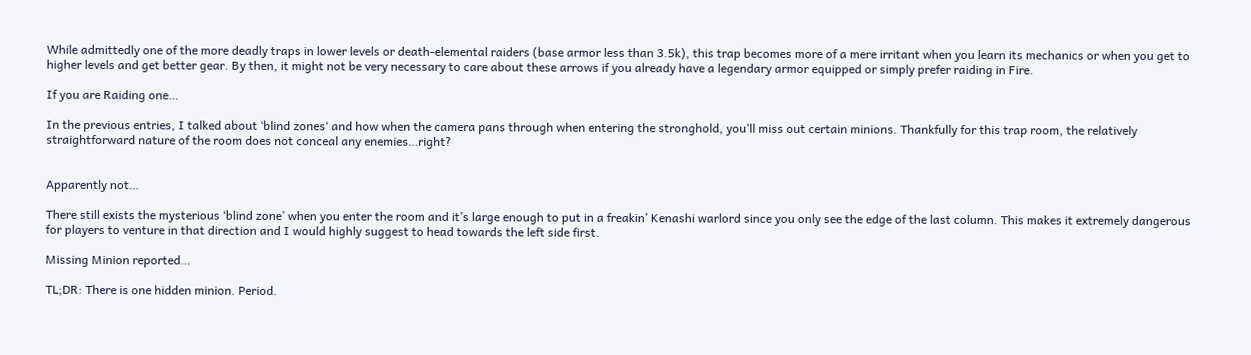While admittedly one of the more deadly traps in lower levels or death-elemental raiders (base armor less than 3.5k), this trap becomes more of a mere irritant when you learn its mechanics or when you get to higher levels and get better gear. By then, it might not be very necessary to care about these arrows if you already have a legendary armor equipped or simply prefer raiding in Fire.

If you are Raiding one…

In the previous entries, I talked about ‘blind zones‘ and how when the camera pans through when entering the stronghold, you’ll miss out certain minions. Thankfully for this trap room, the relatively straightforward nature of the room does not conceal any enemies…right?


Apparently not…

There still exists the mysterious ‘blind zone’ when you enter the room and it’s large enough to put in a freakin’ Kenashi warlord since you only see the edge of the last column. This makes it extremely dangerous for players to venture in that direction and I would highly suggest to head towards the left side first.

Missing Minion reported…

TL;DR: There is one hidden minion. Period.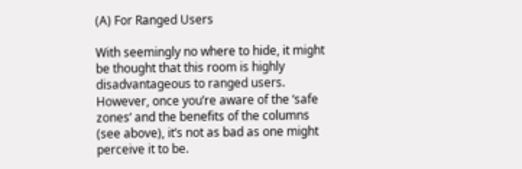(A) For Ranged Users

With seemingly no where to hide, it might be thought that this room is highly disadvantageous to ranged users. However, once you’re aware of the ‘safe zones‘ and the benefits of the columns (see above), it’s not as bad as one might perceive it to be.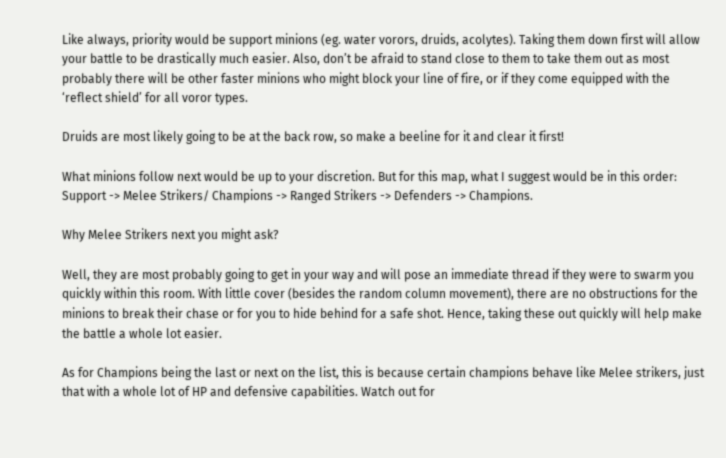Like always, priority would be support minions (eg. water vorors, druids, acolytes). Taking them down first will allow your battle to be drastically much easier. Also, don’t be afraid to stand close to them to take them out as most probably there will be other faster minions who might block your line of fire, or if they come equipped with the ‘reflect shield’ for all voror types.

Druids are most likely going to be at the back row, so make a beeline for it and clear it first!

What minions follow next would be up to your discretion. But for this map, what I suggest would be in this order: Support -> Melee Strikers/ Champions -> Ranged Strikers -> Defenders -> Champions.

Why Melee Strikers next you might ask?

Well, they are most probably going to get in your way and will pose an immediate thread if they were to swarm you quickly within this room. With little cover (besides the random column movement), there are no obstructions for the minions to break their chase or for you to hide behind for a safe shot. Hence, taking these out quickly will help make the battle a whole lot easier.

As for Champions being the last or next on the list, this is because certain champions behave like Melee strikers, just that with a whole lot of HP and defensive capabilities. Watch out for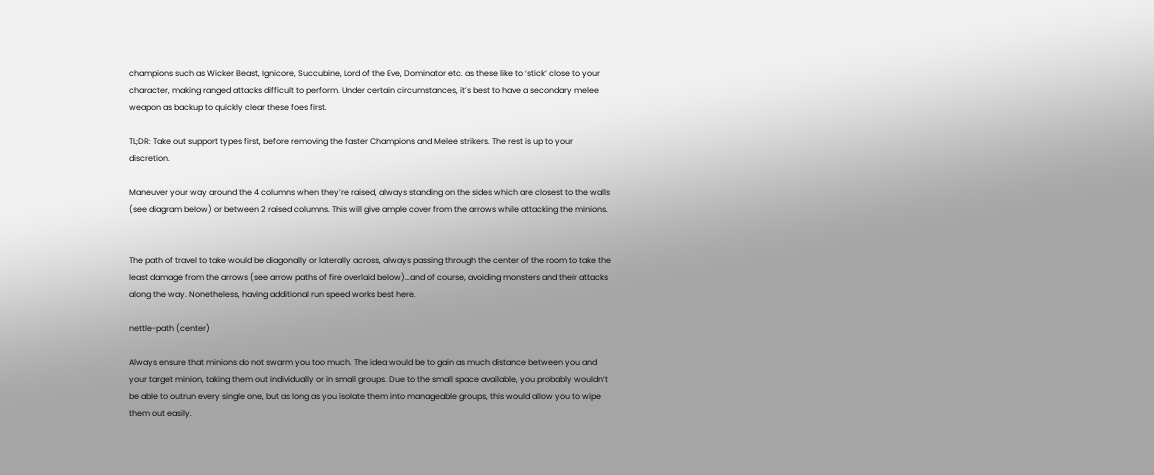champions such as Wicker Beast, Ignicore, Succubine, Lord of the Eve, Dominator etc. as these like to ‘stick‘ close to your character, making ranged attacks difficult to perform. Under certain circumstances, it’s best to have a secondary melee weapon as backup to quickly clear these foes first.

TL;DR: Take out support types first, before removing the faster Champions and Melee strikers. The rest is up to your discretion.

Maneuver your way around the 4 columns when they’re raised, always standing on the sides which are closest to the walls (see diagram below) or between 2 raised columns. This will give ample cover from the arrows while attacking the minions.


The path of travel to take would be diagonally or laterally across, always passing through the center of the room to take the least damage from the arrows (see arrow paths of fire overlaid below)…and of course, avoiding monsters and their attacks along the way. Nonetheless, having additional run speed works best here.

nettle-path (center)

Always ensure that minions do not swarm you too much. The idea would be to gain as much distance between you and your target minion, taking them out individually or in small groups. Due to the small space available, you probably wouldn’t be able to outrun every single one, but as long as you isolate them into manageable groups, this would allow you to wipe them out easily.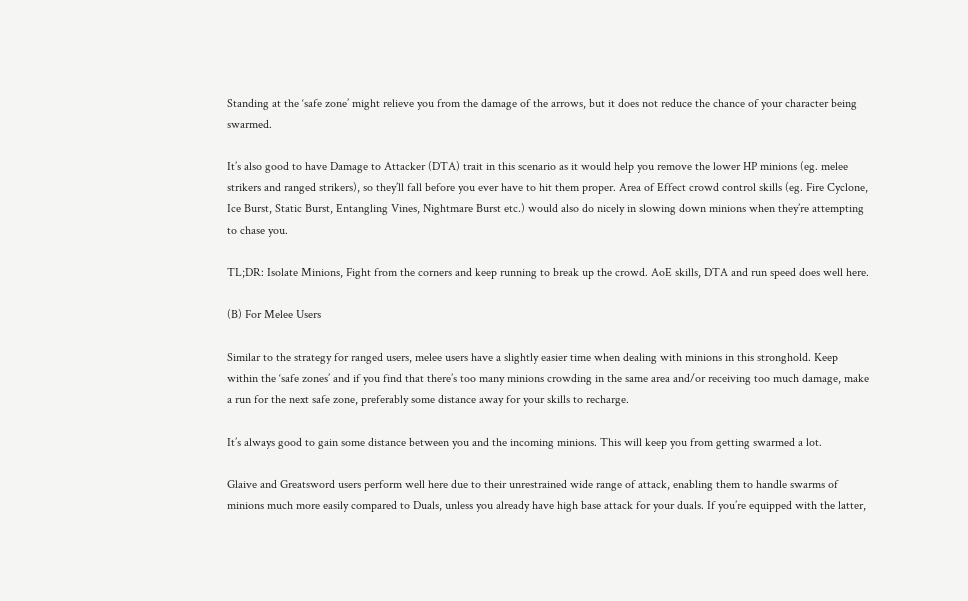Standing at the ‘safe zone’ might relieve you from the damage of the arrows, but it does not reduce the chance of your character being swarmed.

It’s also good to have Damage to Attacker (DTA) trait in this scenario as it would help you remove the lower HP minions (eg. melee strikers and ranged strikers), so they’ll fall before you ever have to hit them proper. Area of Effect crowd control skills (eg. Fire Cyclone, Ice Burst, Static Burst, Entangling Vines, Nightmare Burst etc.) would also do nicely in slowing down minions when they’re attempting to chase you.

TL;DR: Isolate Minions, Fight from the corners and keep running to break up the crowd. AoE skills, DTA and run speed does well here.

(B) For Melee Users

Similar to the strategy for ranged users, melee users have a slightly easier time when dealing with minions in this stronghold. Keep within the ‘safe zones’ and if you find that there’s too many minions crowding in the same area and/or receiving too much damage, make a run for the next safe zone, preferably some distance away for your skills to recharge.

It’s always good to gain some distance between you and the incoming minions. This will keep you from getting swarmed a lot.

Glaive and Greatsword users perform well here due to their unrestrained wide range of attack, enabling them to handle swarms of minions much more easily compared to Duals, unless you already have high base attack for your duals. If you’re equipped with the latter,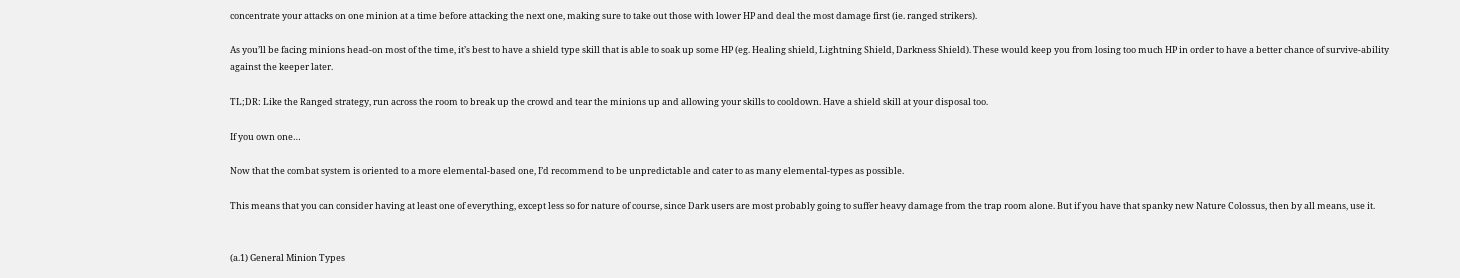concentrate your attacks on one minion at a time before attacking the next one, making sure to take out those with lower HP and deal the most damage first (ie. ranged strikers).

As you’ll be facing minions head-on most of the time, it’s best to have a shield type skill that is able to soak up some HP (eg. Healing shield, Lightning Shield, Darkness Shield). These would keep you from losing too much HP in order to have a better chance of survive-ability against the keeper later.

TL;DR: Like the Ranged strategy, run across the room to break up the crowd and tear the minions up and allowing your skills to cooldown. Have a shield skill at your disposal too.

If you own one…

Now that the combat system is oriented to a more elemental-based one, I’d recommend to be unpredictable and cater to as many elemental-types as possible.

This means that you can consider having at least one of everything, except less so for nature of course, since Dark users are most probably going to suffer heavy damage from the trap room alone. But if you have that spanky new Nature Colossus, then by all means, use it.


(a.1) General Minion Types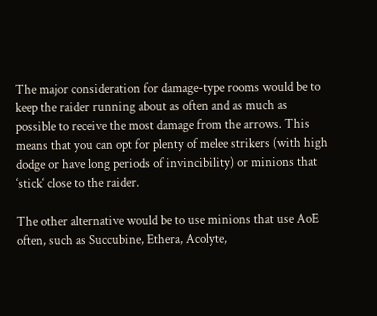The major consideration for damage-type rooms would be to keep the raider running about as often and as much as possible to receive the most damage from the arrows. This means that you can opt for plenty of melee strikers (with high dodge or have long periods of invincibility) or minions that ‘stick‘ close to the raider.

The other alternative would be to use minions that use AoE often, such as Succubine, Ethera, Acolyte,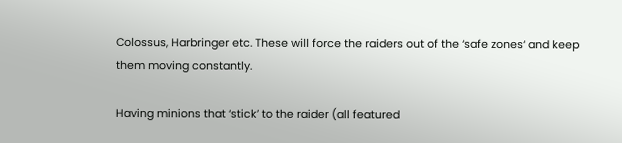Colossus, Harbringer etc. These will force the raiders out of the ‘safe zones‘ and keep them moving constantly.

Having minions that ‘stick’ to the raider (all featured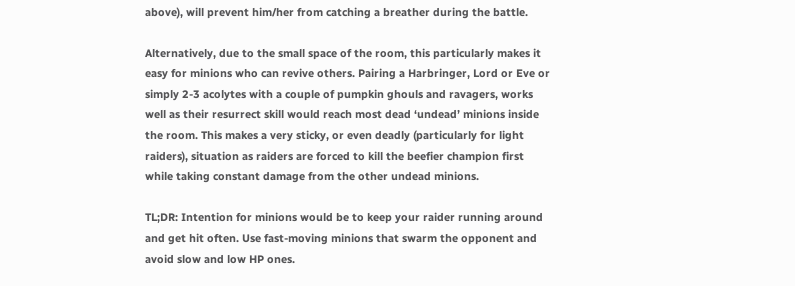above), will prevent him/her from catching a breather during the battle.

Alternatively, due to the small space of the room, this particularly makes it easy for minions who can revive others. Pairing a Harbringer, Lord or Eve or simply 2-3 acolytes with a couple of pumpkin ghouls and ravagers, works well as their resurrect skill would reach most dead ‘undead’ minions inside the room. This makes a very sticky, or even deadly (particularly for light raiders), situation as raiders are forced to kill the beefier champion first while taking constant damage from the other undead minions.

TL;DR: Intention for minions would be to keep your raider running around and get hit often. Use fast-moving minions that swarm the opponent and avoid slow and low HP ones.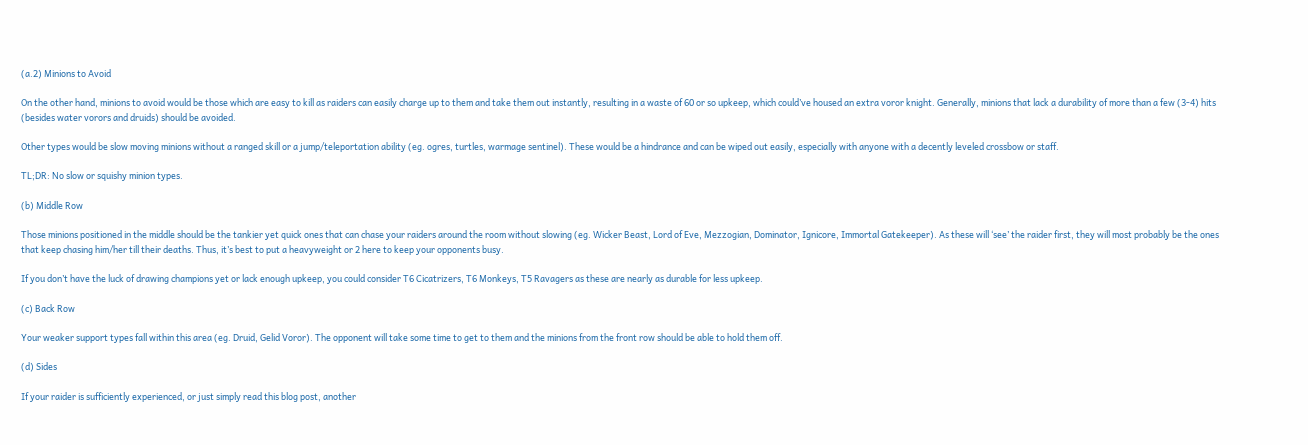(a.2) Minions to Avoid

On the other hand, minions to avoid would be those which are easy to kill as raiders can easily charge up to them and take them out instantly, resulting in a waste of 60 or so upkeep, which could’ve housed an extra voror knight. Generally, minions that lack a durability of more than a few (3-4) hits (besides water vorors and druids) should be avoided.

Other types would be slow moving minions without a ranged skill or a jump/teleportation ability (eg. ogres, turtles, warmage sentinel). These would be a hindrance and can be wiped out easily, especially with anyone with a decently leveled crossbow or staff.

TL;DR: No slow or squishy minion types.

(b) Middle Row

Those minions positioned in the middle should be the tankier yet quick ones that can chase your raiders around the room without slowing (eg. Wicker Beast, Lord of Eve, Mezzogian, Dominator, Ignicore, Immortal Gatekeeper). As these will ‘see’ the raider first, they will most probably be the ones that keep chasing him/her till their deaths. Thus, it’s best to put a heavyweight or 2 here to keep your opponents busy.

If you don’t have the luck of drawing champions yet or lack enough upkeep, you could consider T6 Cicatrizers, T6 Monkeys, T5 Ravagers as these are nearly as durable for less upkeep.

(c) Back Row

Your weaker support types fall within this area (eg. Druid, Gelid Voror). The opponent will take some time to get to them and the minions from the front row should be able to hold them off.

(d) Sides

If your raider is sufficiently experienced, or just simply read this blog post, another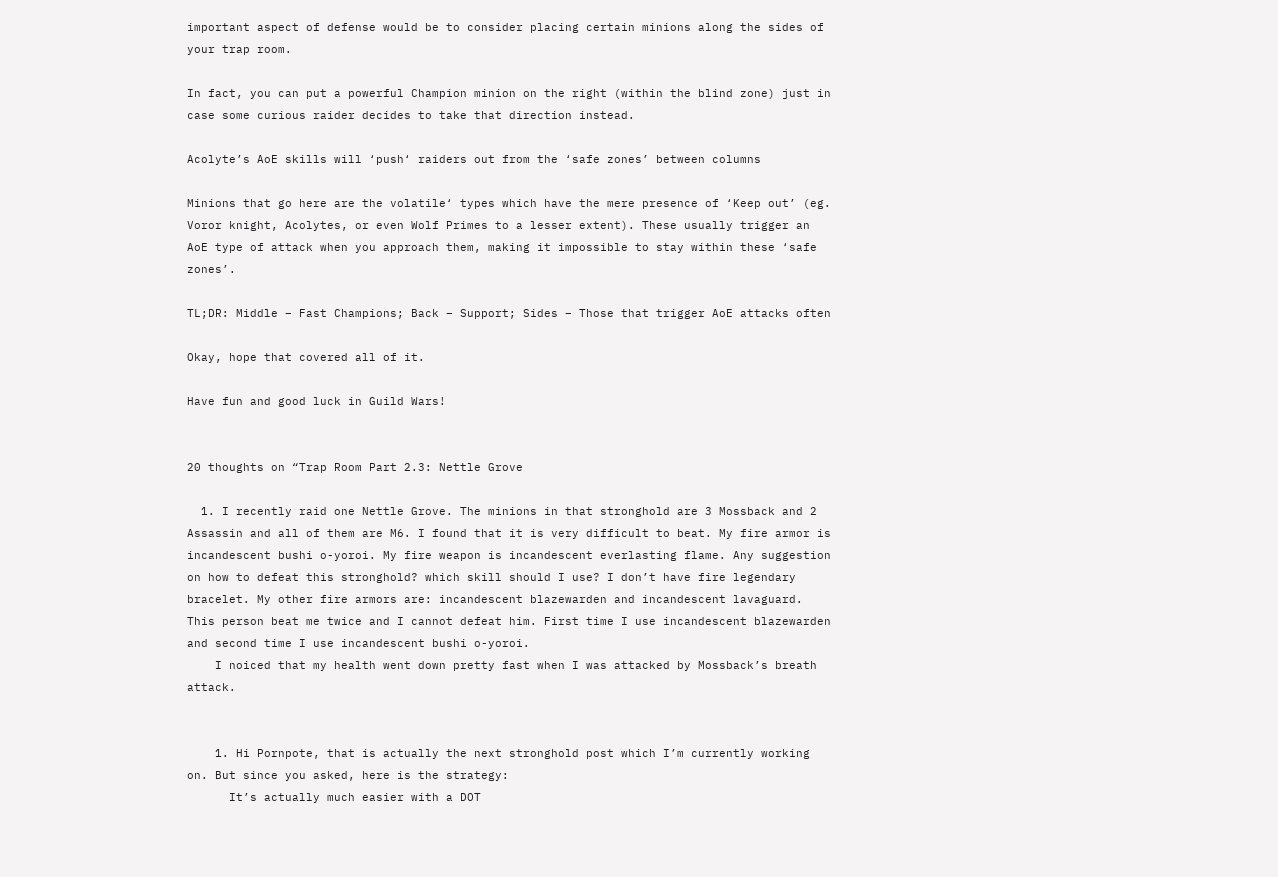important aspect of defense would be to consider placing certain minions along the sides of your trap room.

In fact, you can put a powerful Champion minion on the right (within the blind zone) just in case some curious raider decides to take that direction instead.

Acolyte’s AoE skills will ‘push‘ raiders out from the ‘safe zones’ between columns

Minions that go here are the volatile‘ types which have the mere presence of ‘Keep out’ (eg. Voror knight, Acolytes, or even Wolf Primes to a lesser extent). These usually trigger an AoE type of attack when you approach them, making it impossible to stay within these ‘safe zones’.

TL;DR: Middle – Fast Champions; Back – Support; Sides – Those that trigger AoE attacks often

Okay, hope that covered all of it.

Have fun and good luck in Guild Wars!


20 thoughts on “Trap Room Part 2.3: Nettle Grove

  1. I recently raid one Nettle Grove. The minions in that stronghold are 3 Mossback and 2 Assassin and all of them are M6. I found that it is very difficult to beat. My fire armor is incandescent bushi o-yoroi. My fire weapon is incandescent everlasting flame. Any suggestion on how to defeat this stronghold? which skill should I use? I don’t have fire legendary bracelet. My other fire armors are: incandescent blazewarden and incandescent lavaguard. This person beat me twice and I cannot defeat him. First time I use incandescent blazewarden and second time I use incandescent bushi o-yoroi.
    I noiced that my health went down pretty fast when I was attacked by Mossback’s breath attack.


    1. Hi Pornpote, that is actually the next stronghold post which I’m currently working on. But since you asked, here is the strategy:
      It’s actually much easier with a DOT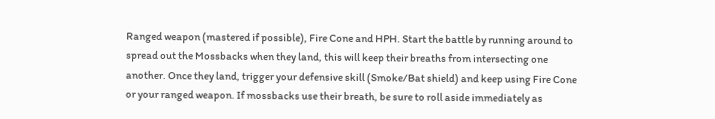Ranged weapon (mastered if possible), Fire Cone and HPH. Start the battle by running around to spread out the Mossbacks when they land, this will keep their breaths from intersecting one another. Once they land, trigger your defensive skill (Smoke/Bat shield) and keep using Fire Cone or your ranged weapon. If mossbacks use their breath, be sure to roll aside immediately as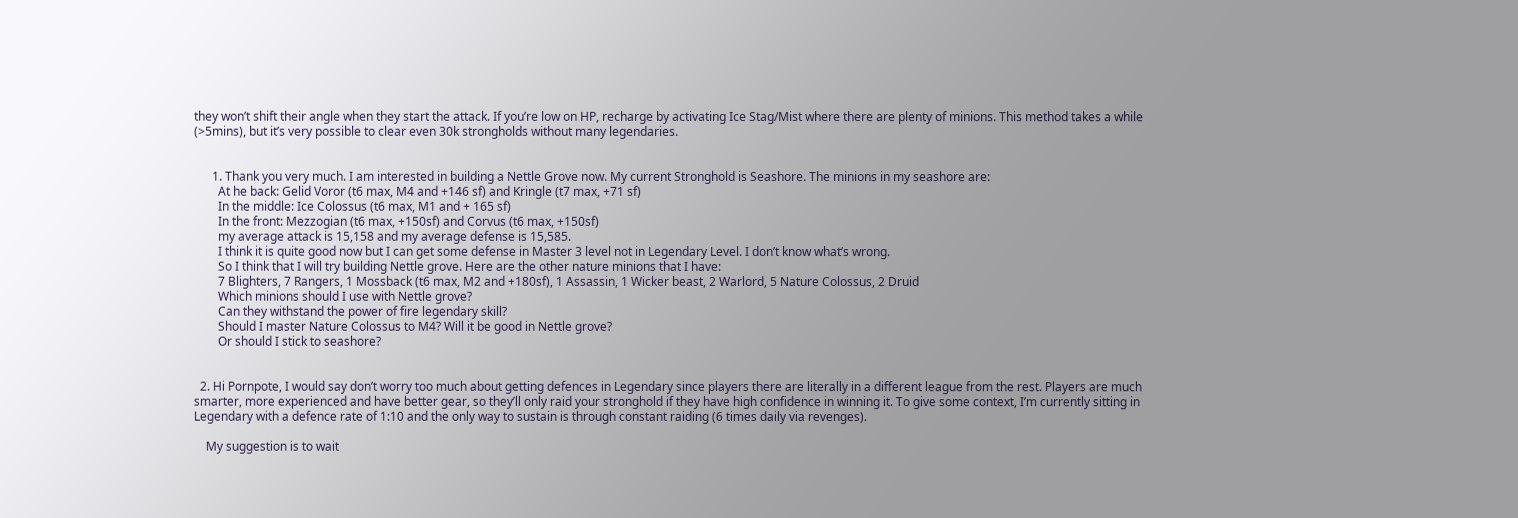they won’t shift their angle when they start the attack. If you’re low on HP, recharge by activating Ice Stag/Mist where there are plenty of minions. This method takes a while (>5mins), but it’s very possible to clear even 30k strongholds without many legendaries.


      1. Thank you very much. I am interested in building a Nettle Grove now. My current Stronghold is Seashore. The minions in my seashore are:
        At he back: Gelid Voror (t6 max, M4 and +146 sf) and Kringle (t7 max, +71 sf)
        In the middle: Ice Colossus (t6 max, M1 and + 165 sf)
        In the front: Mezzogian (t6 max, +150sf) and Corvus (t6 max, +150sf)
        my average attack is 15,158 and my average defense is 15,585.
        I think it is quite good now but I can get some defense in Master 3 level not in Legendary Level. I don’t know what’s wrong.
        So I think that I will try building Nettle grove. Here are the other nature minions that I have:
        7 Blighters, 7 Rangers, 1 Mossback (t6 max, M2 and +180sf), 1 Assassin, 1 Wicker beast, 2 Warlord, 5 Nature Colossus, 2 Druid
        Which minions should I use with Nettle grove?
        Can they withstand the power of fire legendary skill?
        Should I master Nature Colossus to M4? Will it be good in Nettle grove?
        Or should I stick to seashore?


  2. Hi Pornpote, I would say don’t worry too much about getting defences in Legendary since players there are literally in a different league from the rest. Players are much smarter, more experienced and have better gear, so they’ll only raid your stronghold if they have high confidence in winning it. To give some context, I’m currently sitting in Legendary with a defence rate of 1:10 and the only way to sustain is through constant raiding (6 times daily via revenges).

    My suggestion is to wait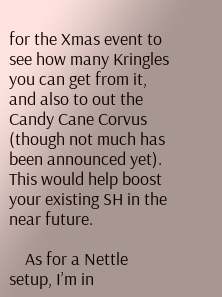for the Xmas event to see how many Kringles you can get from it, and also to out the Candy Cane Corvus (though not much has been announced yet). This would help boost your existing SH in the near future.

    As for a Nettle setup, I’m in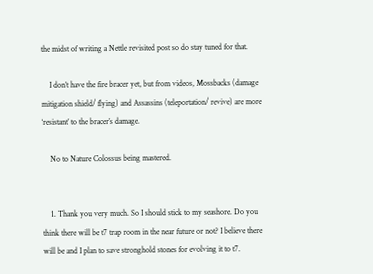the midst of writing a Nettle revisited post so do stay tuned for that.

    I don’t have the fire bracer yet, but from videos, Mossbacks (damage mitigation shield/ flying) and Assassins (teleportation/ revive) are more ‘resistant’ to the bracer’s damage.

    No to Nature Colossus being mastered.


    1. Thank you very much. So I should stick to my seashore. Do you think there will be t7 trap room in the near future or not? I believe there will be and I plan to save stronghold stones for evolving it to t7.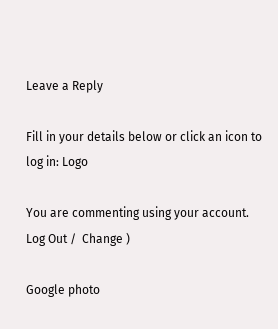Leave a Reply

Fill in your details below or click an icon to log in: Logo

You are commenting using your account. Log Out /  Change )

Google photo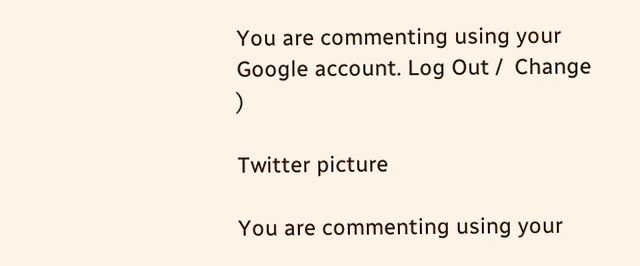You are commenting using your Google account. Log Out /  Change )

Twitter picture

You are commenting using your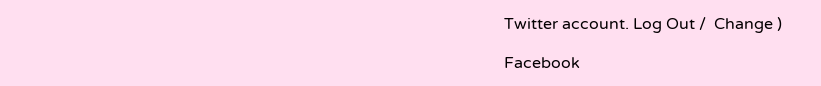Twitter account. Log Out /  Change )

Facebook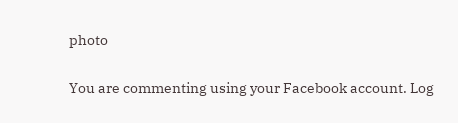photo

You are commenting using your Facebook account. Log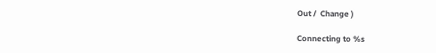Out /  Change )

Connecting to %s